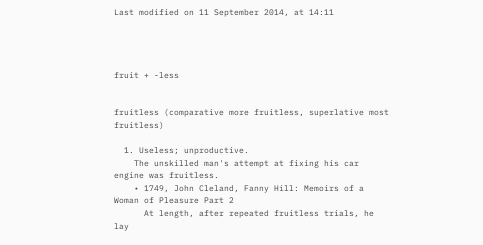Last modified on 11 September 2014, at 14:11




fruit + -less


fruitless (comparative more fruitless, superlative most fruitless)

  1. Useless; unproductive.
    The unskilled man's attempt at fixing his car engine was fruitless.
    • 1749, John Cleland, Fanny Hill: Memoirs of a Woman of Pleasure Part 2
      At length, after repeated fruitless trials, he lay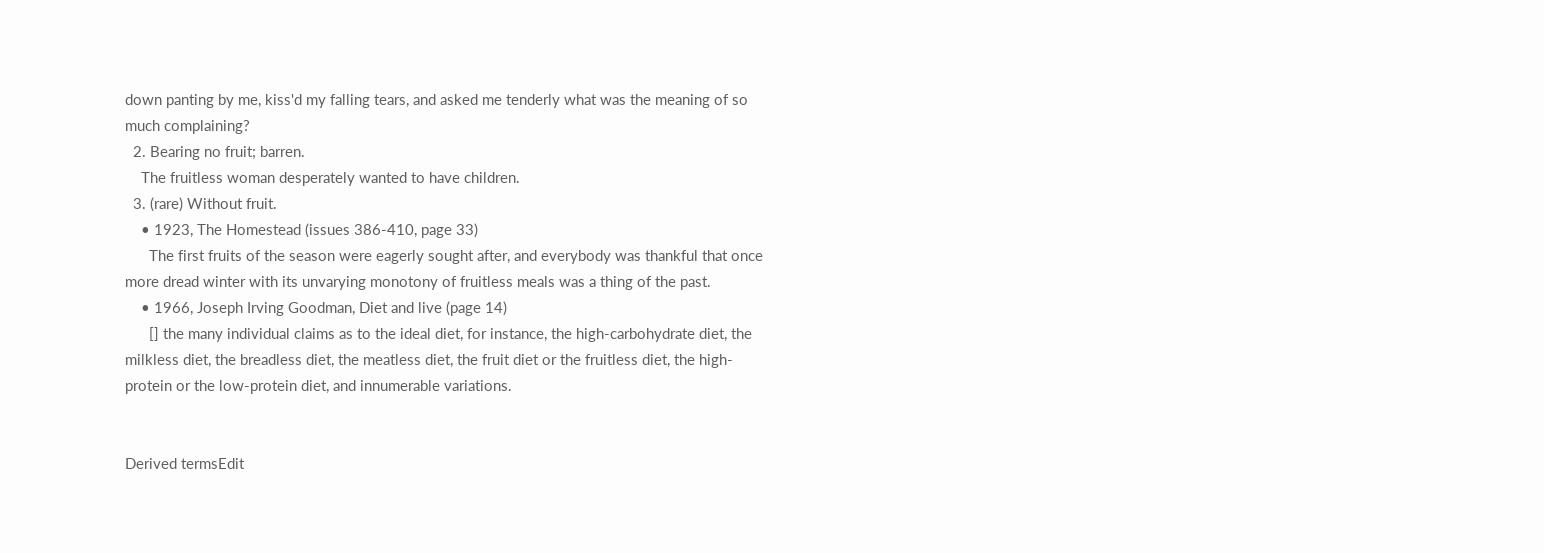down panting by me, kiss'd my falling tears, and asked me tenderly what was the meaning of so much complaining?
  2. Bearing no fruit; barren.
    The fruitless woman desperately wanted to have children.
  3. (rare) Without fruit.
    • 1923, The Homestead (issues 386-410, page 33)
      The first fruits of the season were eagerly sought after, and everybody was thankful that once more dread winter with its unvarying monotony of fruitless meals was a thing of the past.
    • 1966, Joseph Irving Goodman, Diet and live (page 14)
      [] the many individual claims as to the ideal diet, for instance, the high-carbohydrate diet, the milkless diet, the breadless diet, the meatless diet, the fruit diet or the fruitless diet, the high-protein or the low-protein diet, and innumerable variations.


Derived termsEdit